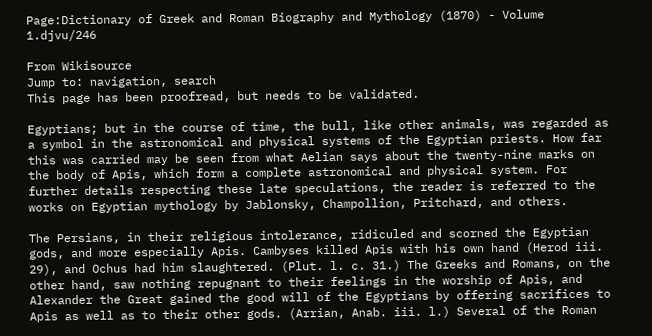Page:Dictionary of Greek and Roman Biography and Mythology (1870) - Volume 1.djvu/246

From Wikisource
Jump to: navigation, search
This page has been proofread, but needs to be validated.

Egyptians; but in the course of time, the bull, like other animals, was regarded as a symbol in the astronomical and physical systems of the Egyptian priests. How far this was carried may be seen from what Aelian says about the twenty-nine marks on the body of Apis, which form a complete astronomical and physical system. For further details respecting these late speculations, the reader is referred to the works on Egyptian mythology by Jablonsky, Champollion, Pritchard, and others.

The Persians, in their religious intolerance, ridiculed and scorned the Egyptian gods, and more especially Apis. Cambyses killed Apis with his own hand (Herod iii. 29), and Ochus had him slaughtered. (Plut. l. c. 31.) The Greeks and Romans, on the other hand, saw nothing repugnant to their feelings in the worship of Apis, and Alexander the Great gained the good will of the Egyptians by offering sacrifices to Apis as well as to their other gods. (Arrian, Anab. iii. l.) Several of the Roman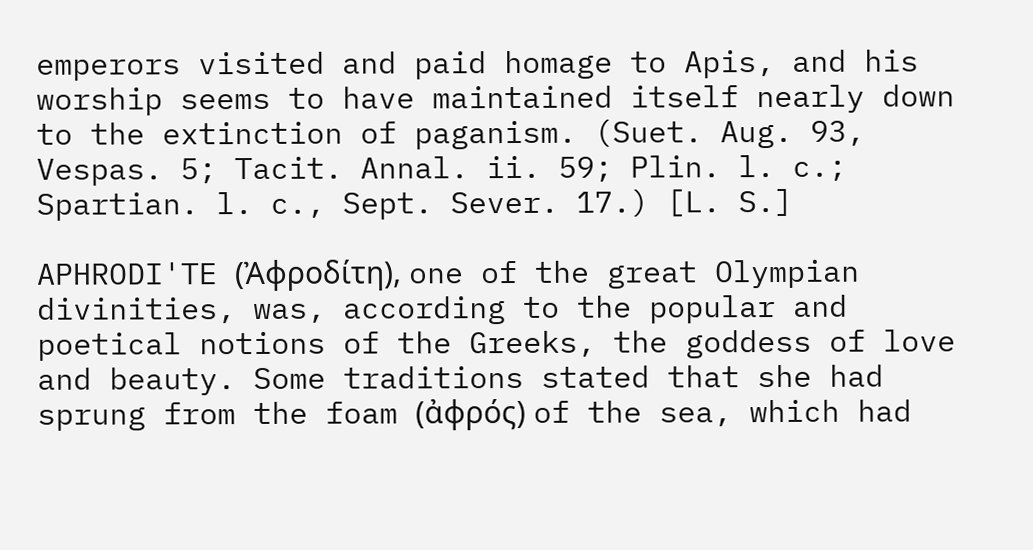emperors visited and paid homage to Apis, and his worship seems to have maintained itself nearly down to the extinction of paganism. (Suet. Aug. 93, Vespas. 5; Tacit. Annal. ii. 59; Plin. l. c.; Spartian. l. c., Sept. Sever. 17.) [L. S.]

APHRODI'TE (Ἀφροδίτη), one of the great Olympian divinities, was, according to the popular and poetical notions of the Greeks, the goddess of love and beauty. Some traditions stated that she had sprung from the foam (ἀφρός) of the sea, which had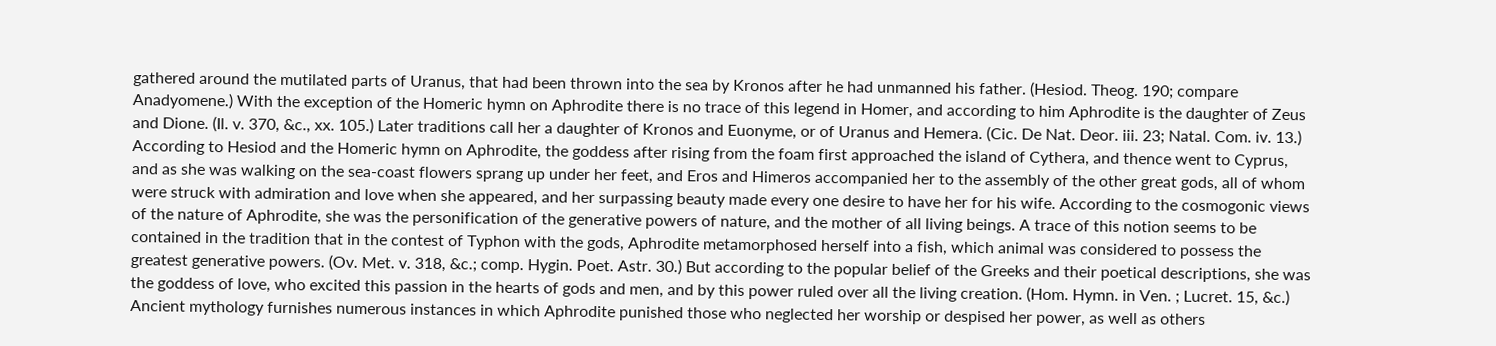gathered around the mutilated parts of Uranus, that had been thrown into the sea by Kronos after he had unmanned his father. (Hesiod. Theog. 190; compare Anadyomene.) With the exception of the Homeric hymn on Aphrodite there is no trace of this legend in Homer, and according to him Aphrodite is the daughter of Zeus and Dione. (Il. v. 370, &c., xx. 105.) Later traditions call her a daughter of Kronos and Euonyme, or of Uranus and Hemera. (Cic. De Nat. Deor. iii. 23; Natal. Com. iv. 13.) According to Hesiod and the Homeric hymn on Aphrodite, the goddess after rising from the foam first approached the island of Cythera, and thence went to Cyprus, and as she was walking on the sea-coast flowers sprang up under her feet, and Eros and Himeros accompanied her to the assembly of the other great gods, all of whom were struck with admiration and love when she appeared, and her surpassing beauty made every one desire to have her for his wife. According to the cosmogonic views of the nature of Aphrodite, she was the personification of the generative powers of nature, and the mother of all living beings. A trace of this notion seems to be contained in the tradition that in the contest of Typhon with the gods, Aphrodite metamorphosed herself into a fish, which animal was considered to possess the greatest generative powers. (Ov. Met. v. 318, &c.; comp. Hygin. Poet. Astr. 30.) But according to the popular belief of the Greeks and their poetical descriptions, she was the goddess of love, who excited this passion in the hearts of gods and men, and by this power ruled over all the living creation. (Hom. Hymn. in Ven. ; Lucret. 15, &c.) Ancient mythology furnishes numerous instances in which Aphrodite punished those who neglected her worship or despised her power, as well as others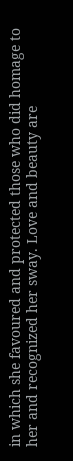in which she favoured and protected those who did homage to her and recognized her sway. Love and beauty are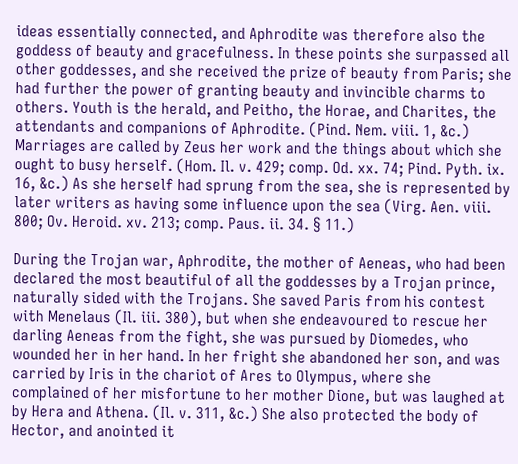ideas essentially connected, and Aphrodite was therefore also the goddess of beauty and gracefulness. In these points she surpassed all other goddesses, and she received the prize of beauty from Paris; she had further the power of granting beauty and invincible charms to others. Youth is the herald, and Peitho, the Horae, and Charites, the attendants and companions of Aphrodite. (Pind. Nem. viii. 1, &c.) Marriages are called by Zeus her work and the things about which she ought to busy herself. (Hom. Il. v. 429; comp. Od. xx. 74; Pind. Pyth. ix. 16, &c.) As she herself had sprung from the sea, she is represented by later writers as having some influence upon the sea (Virg. Aen. viii. 800; Ov. Heroid. xv. 213; comp. Paus. ii. 34. § 11.)

During the Trojan war, Aphrodite, the mother of Aeneas, who had been declared the most beautiful of all the goddesses by a Trojan prince, naturally sided with the Trojans. She saved Paris from his contest with Menelaus (Il. iii. 380), but when she endeavoured to rescue her darling Aeneas from the fight, she was pursued by Diomedes, who wounded her in her hand. In her fright she abandoned her son, and was carried by Iris in the chariot of Ares to Olympus, where she complained of her misfortune to her mother Dione, but was laughed at by Hera and Athena. (Il. v. 311, &c.) She also protected the body of Hector, and anointed it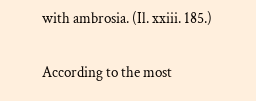with ambrosia. (Il. xxiii. 185.)

According to the most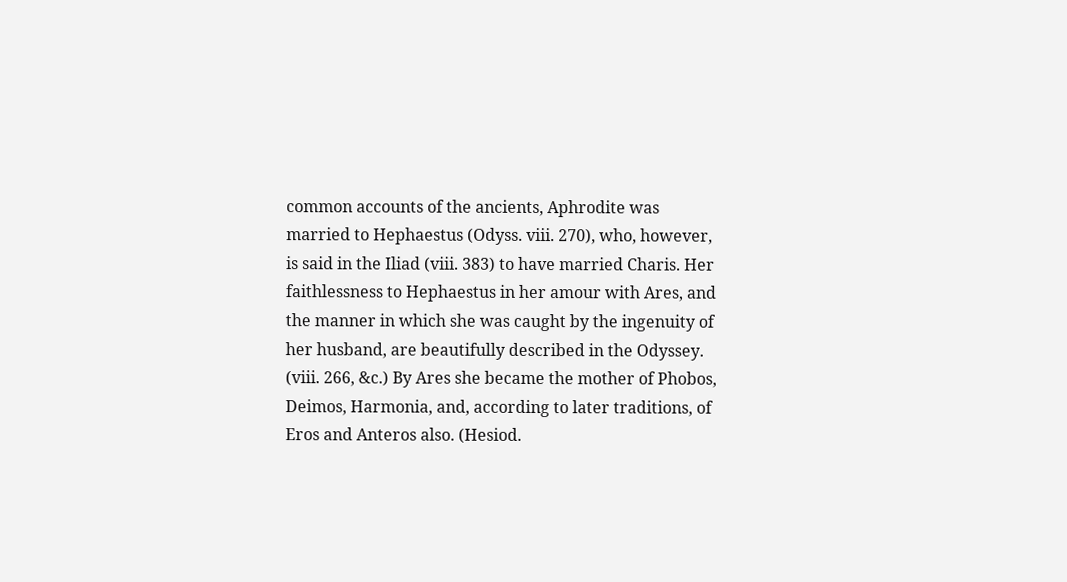common accounts of the ancients, Aphrodite was married to Hephaestus (Odyss. viii. 270), who, however, is said in the Iliad (viii. 383) to have married Charis. Her faithlessness to Hephaestus in her amour with Ares, and the manner in which she was caught by the ingenuity of her husband, are beautifully described in the Odyssey. (viii. 266, &c.) By Ares she became the mother of Phobos, Deimos, Harmonia, and, according to later traditions, of Eros and Anteros also. (Hesiod.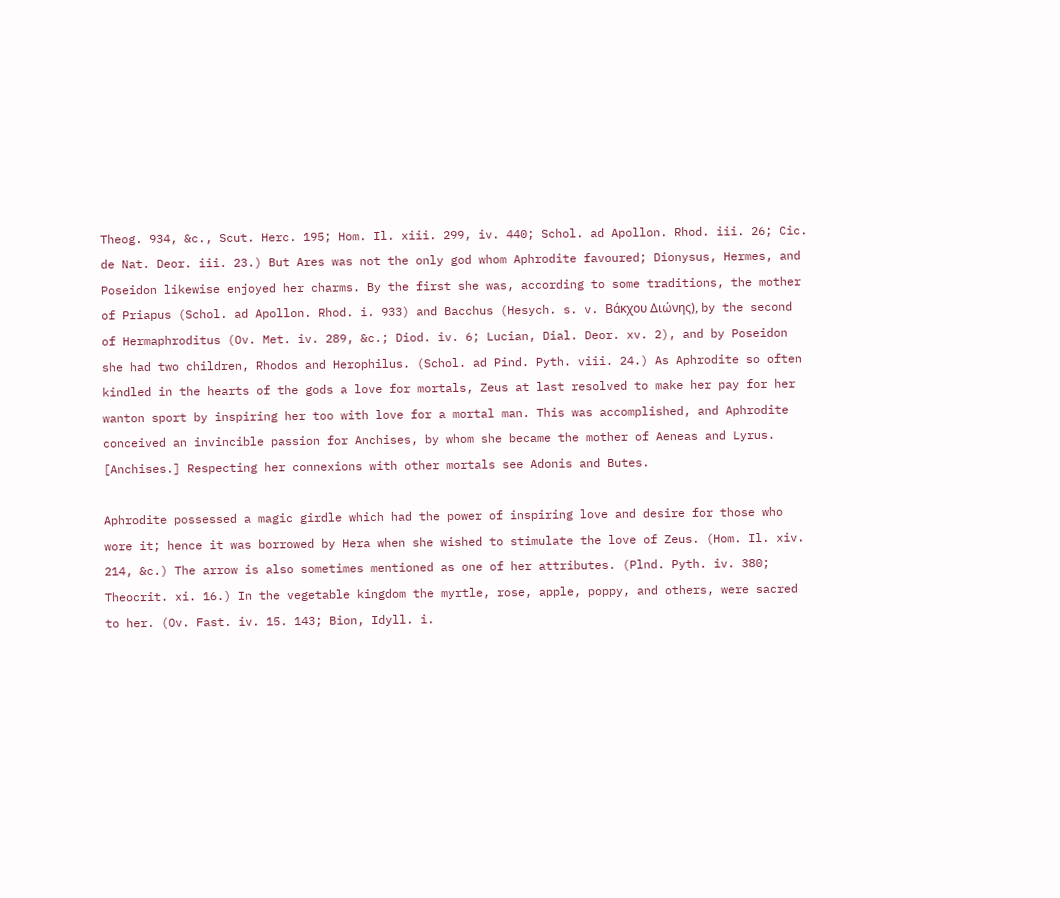Theog. 934, &c., Scut. Herc. 195; Hom. Il. xiii. 299, iv. 440; Schol. ad Apollon. Rhod. iii. 26; Cic. de Nat. Deor. iii. 23.) But Ares was not the only god whom Aphrodite favoured; Dionysus, Hermes, and Poseidon likewise enjoyed her charms. By the first she was, according to some traditions, the mother of Priapus (Schol. ad Apollon. Rhod. i. 933) and Bacchus (Hesych. s. v. Βάκχου Διώνης), by the second of Hermaphroditus (Ov. Met. iv. 289, &c.; Diod. iv. 6; Lucian, Dial. Deor. xv. 2), and by Poseidon she had two children, Rhodos and Herophilus. (Schol. ad Pind. Pyth. viii. 24.) As Aphrodite so often kindled in the hearts of the gods a love for mortals, Zeus at last resolved to make her pay for her wanton sport by inspiring her too with love for a mortal man. This was accomplished, and Aphrodite conceived an invincible passion for Anchises, by whom she became the mother of Aeneas and Lyrus. [Anchises.] Respecting her connexions with other mortals see Adonis and Butes.

Aphrodite possessed a magic girdle which had the power of inspiring love and desire for those who wore it; hence it was borrowed by Hera when she wished to stimulate the love of Zeus. (Hom. Il. xiv. 214, &c.) The arrow is also sometimes mentioned as one of her attributes. (Plnd. Pyth. iv. 380; Theocrit. xi. 16.) In the vegetable kingdom the myrtle, rose, apple, poppy, and others, were sacred to her. (Ov. Fast. iv. 15. 143; Bion, Idyll. i.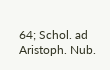64; Schol. ad Aristoph. Nub.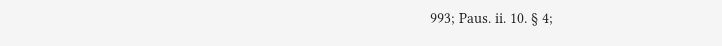993; Paus. ii. 10. § 4;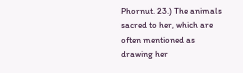Phornut. 23.) The animals sacred to her, which are often mentioned as drawing her